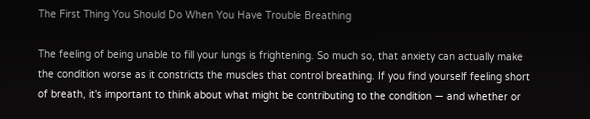The First Thing You Should Do When You Have Trouble Breathing

The feeling of being unable to fill your lungs is frightening. So much so, that anxiety can actually make the condition worse as it constricts the muscles that control breathing. If you find yourself feeling short of breath, it's important to think about what might be contributing to the condition — and whether or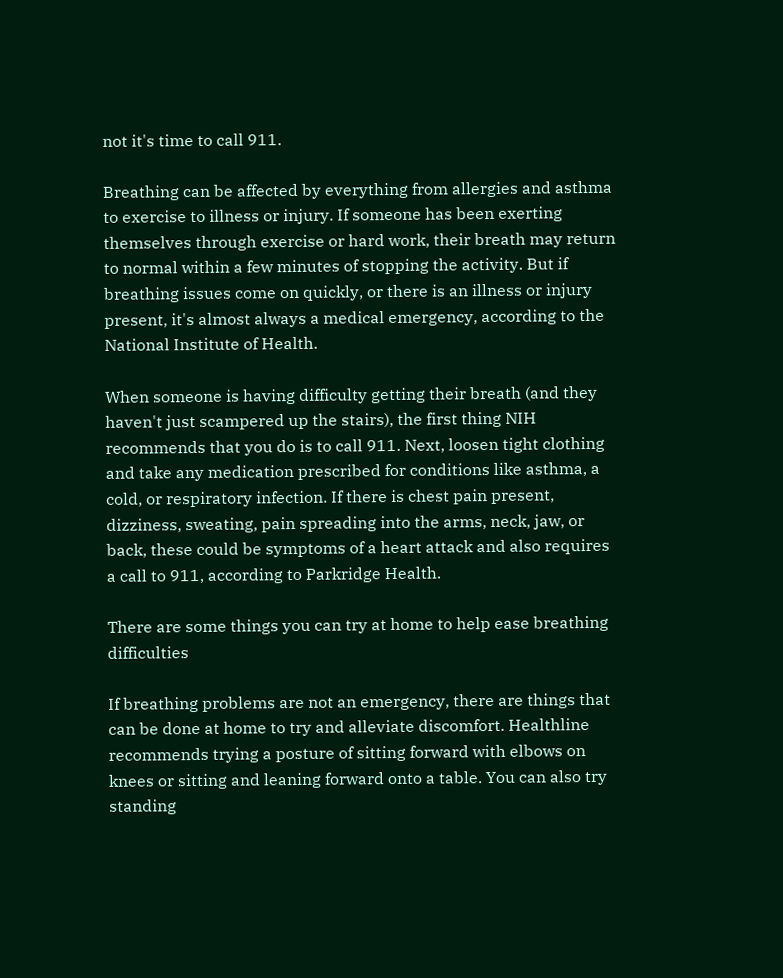not it's time to call 911.

Breathing can be affected by everything from allergies and asthma to exercise to illness or injury. If someone has been exerting themselves through exercise or hard work, their breath may return to normal within a few minutes of stopping the activity. But if breathing issues come on quickly, or there is an illness or injury present, it's almost always a medical emergency, according to the National Institute of Health.

When someone is having difficulty getting their breath (and they haven't just scampered up the stairs), the first thing NIH recommends that you do is to call 911. Next, loosen tight clothing and take any medication prescribed for conditions like asthma, a cold, or respiratory infection. If there is chest pain present, dizziness, sweating, pain spreading into the arms, neck, jaw, or back, these could be symptoms of a heart attack and also requires a call to 911, according to Parkridge Health.

There are some things you can try at home to help ease breathing difficulties

If breathing problems are not an emergency, there are things that can be done at home to try and alleviate discomfort. Healthline recommends trying a posture of sitting forward with elbows on knees or sitting and leaning forward onto a table. You can also try standing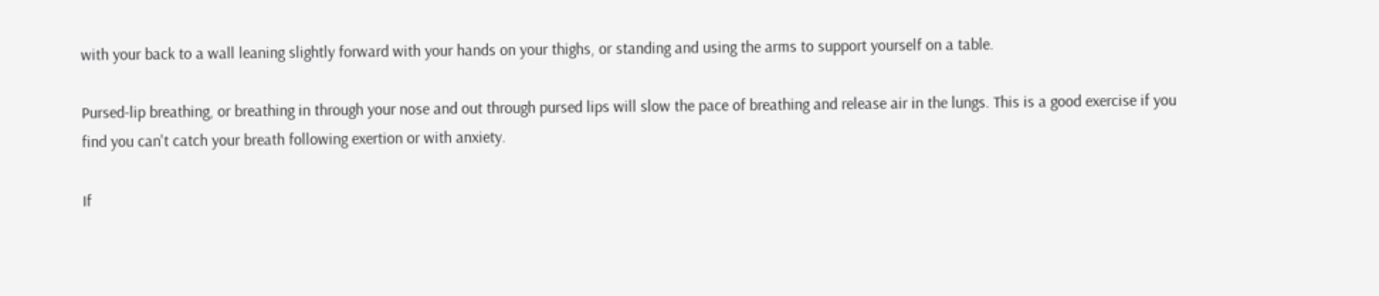with your back to a wall leaning slightly forward with your hands on your thighs, or standing and using the arms to support yourself on a table.

Pursed-lip breathing, or breathing in through your nose and out through pursed lips will slow the pace of breathing and release air in the lungs. This is a good exercise if you find you can't catch your breath following exertion or with anxiety.

If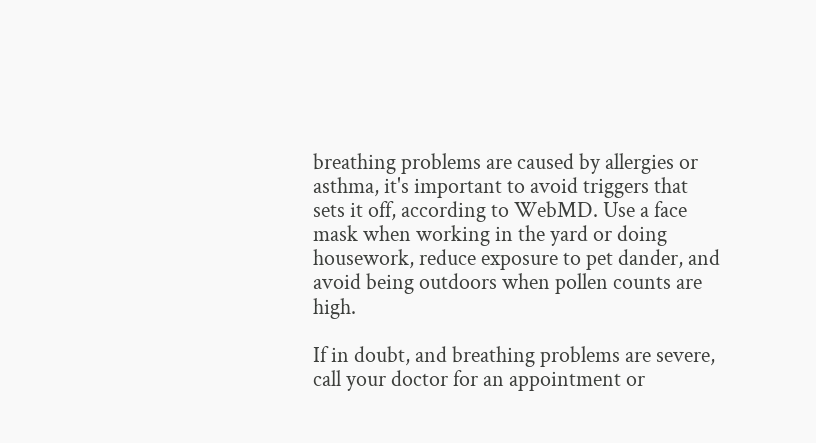breathing problems are caused by allergies or asthma, it's important to avoid triggers that sets it off, according to WebMD. Use a face mask when working in the yard or doing housework, reduce exposure to pet dander, and avoid being outdoors when pollen counts are high.

If in doubt, and breathing problems are severe, call your doctor for an appointment or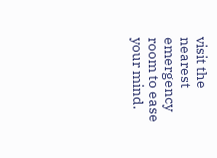visit the nearest emergency room to ease your mind.